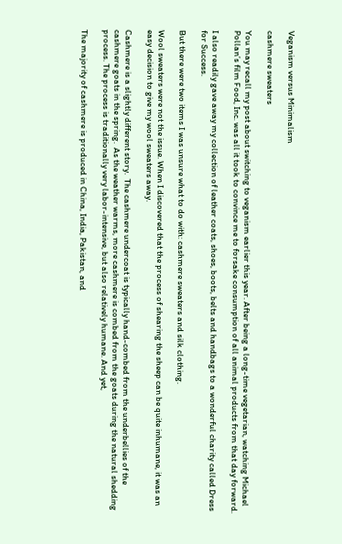Veganism versus Minimalism

cashmere sweaters

You may recall my post about switching to veganism earlier this year. After being a long-time vegetarian, watching Michael Pollan’s film Food, Inc. was all it took to convince me to forsake consumption of all animal products from that day forward.

I also readily gave away my collection of leather coats, shoes, boots, belts and handbags to a wonderful charity called Dress for Success.

But there were two items I was unsure what to do with: cashmere sweaters and silk clothing.

Wool sweaters were not the issue. When I discovered that the process of shearing the sheep can be quite inhumane, it was an easy decision to give my wool sweaters away.

Cashmere is a slightly different story.  The cashmere undercoat is typically hand-combed from the underbellies of the cashmere goats in the spring.  As the weather warms, more cashmere is combed from the goats during the natural shedding process. The process is traditionally very labor-intensive, but also relatively humane. And yet,

The majority of cashmere is produced in China, India, Pakistan, and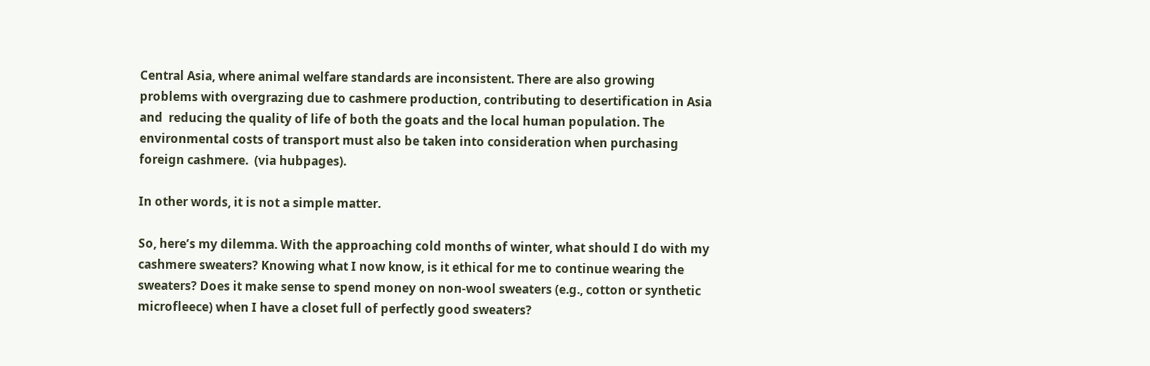Central Asia, where animal welfare standards are inconsistent. There are also growing problems with overgrazing due to cashmere production, contributing to desertification in Asia and  reducing the quality of life of both the goats and the local human population. The environmental costs of transport must also be taken into consideration when purchasing foreign cashmere.  (via hubpages).

In other words, it is not a simple matter.

So, here’s my dilemma. With the approaching cold months of winter, what should I do with my cashmere sweaters? Knowing what I now know, is it ethical for me to continue wearing the sweaters? Does it make sense to spend money on non-wool sweaters (e.g., cotton or synthetic microfleece) when I have a closet full of perfectly good sweaters?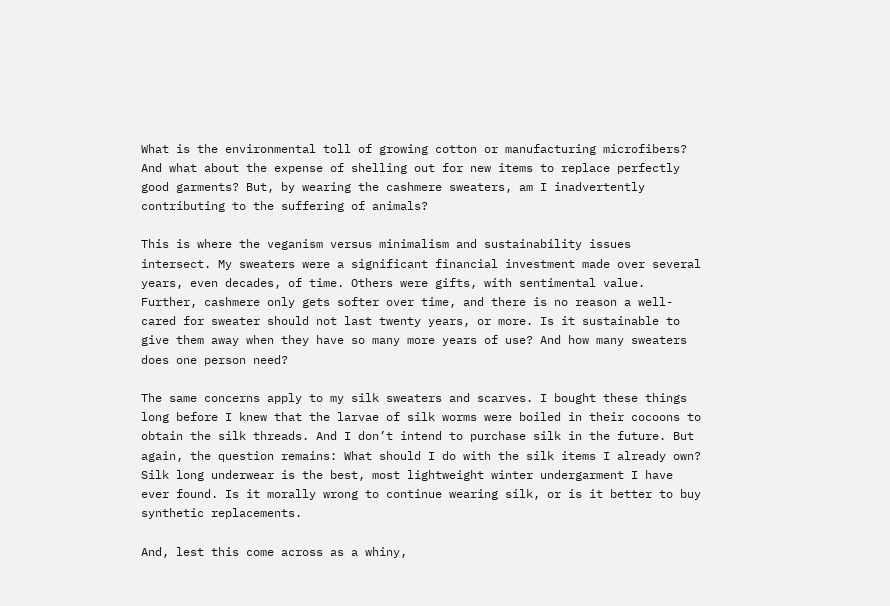What is the environmental toll of growing cotton or manufacturing microfibers? And what about the expense of shelling out for new items to replace perfectly good garments? But, by wearing the cashmere sweaters, am I inadvertently contributing to the suffering of animals?

This is where the veganism versus minimalism and sustainability issues intersect. My sweaters were a significant financial investment made over several years, even decades, of time. Others were gifts, with sentimental value. Further, cashmere only gets softer over time, and there is no reason a well-cared for sweater should not last twenty years, or more. Is it sustainable to give them away when they have so many more years of use? And how many sweaters does one person need?

The same concerns apply to my silk sweaters and scarves. I bought these things long before I knew that the larvae of silk worms were boiled in their cocoons to obtain the silk threads. And I don’t intend to purchase silk in the future. But again, the question remains: What should I do with the silk items I already own? Silk long underwear is the best, most lightweight winter undergarment I have ever found. Is it morally wrong to continue wearing silk, or is it better to buy synthetic replacements.

And, lest this come across as a whiny,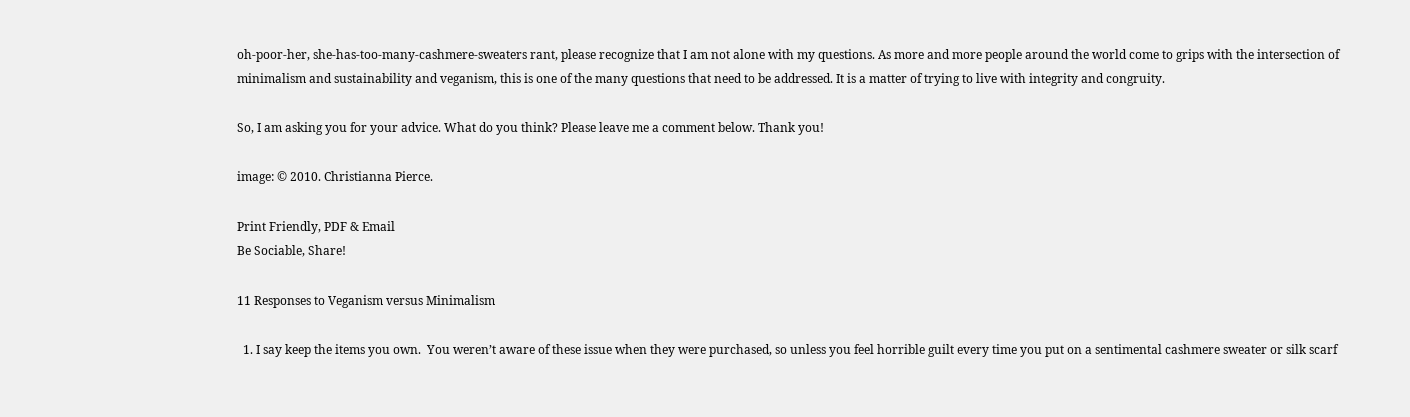oh-poor-her, she-has-too-many-cashmere-sweaters rant, please recognize that I am not alone with my questions. As more and more people around the world come to grips with the intersection of minimalism and sustainability and veganism, this is one of the many questions that need to be addressed. It is a matter of trying to live with integrity and congruity.

So, I am asking you for your advice. What do you think? Please leave me a comment below. Thank you!

image: © 2010. Christianna Pierce.

Print Friendly, PDF & Email
Be Sociable, Share!

11 Responses to Veganism versus Minimalism

  1. I say keep the items you own.  You weren’t aware of these issue when they were purchased, so unless you feel horrible guilt every time you put on a sentimental cashmere sweater or silk scarf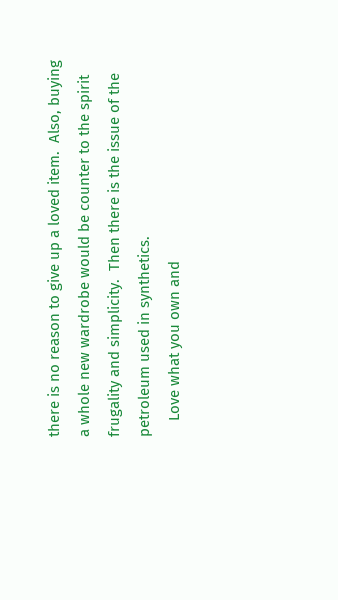there is no reason to give up a loved item.  Also, buying a whole new wardrobe would be counter to the spirit frugality and simplicity.  Then there is the issue of the petroleum used in synthetics.
    Love what you own and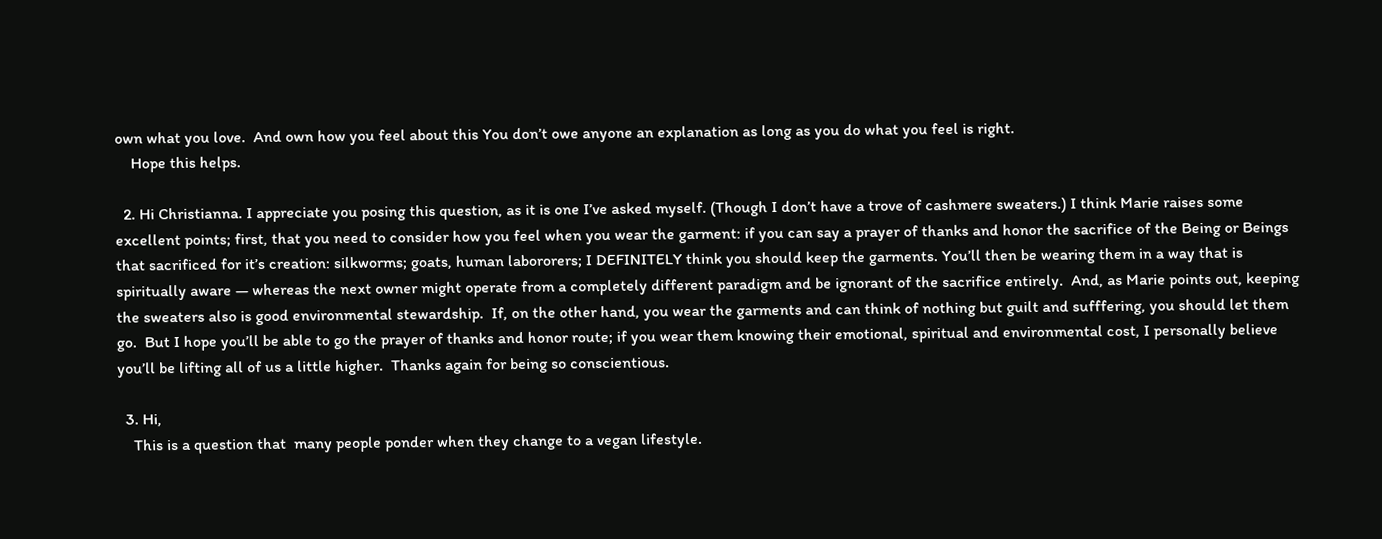own what you love.  And own how you feel about this You don’t owe anyone an explanation as long as you do what you feel is right.
    Hope this helps.

  2. Hi Christianna. I appreciate you posing this question, as it is one I’ve asked myself. (Though I don’t have a trove of cashmere sweaters.) I think Marie raises some excellent points; first, that you need to consider how you feel when you wear the garment: if you can say a prayer of thanks and honor the sacrifice of the Being or Beings that sacrificed for it’s creation: silkworms; goats, human labororers; I DEFINITELY think you should keep the garments. You’ll then be wearing them in a way that is spiritually aware — whereas the next owner might operate from a completely different paradigm and be ignorant of the sacrifice entirely.  And, as Marie points out, keeping the sweaters also is good environmental stewardship.  If, on the other hand, you wear the garments and can think of nothing but guilt and sufffering, you should let them go.  But I hope you’ll be able to go the prayer of thanks and honor route; if you wear them knowing their emotional, spiritual and environmental cost, I personally believe you’ll be lifting all of us a little higher.  Thanks again for being so conscientious.

  3. Hi,
    This is a question that  many people ponder when they change to a vegan lifestyle.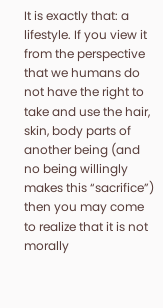It is exactly that: a lifestyle. If you view it from the perspective that we humans do not have the right to take and use the hair, skin, body parts of another being (and no being willingly makes this “sacrifice”) then you may come to realize that it is not morally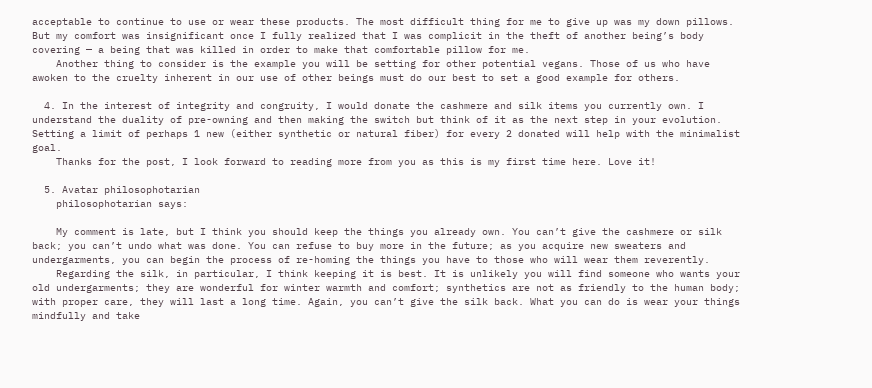acceptable to continue to use or wear these products. The most difficult thing for me to give up was my down pillows. But my comfort was insignificant once I fully realized that I was complicit in the theft of another being’s body covering — a being that was killed in order to make that comfortable pillow for me.
    Another thing to consider is the example you will be setting for other potential vegans. Those of us who have awoken to the cruelty inherent in our use of other beings must do our best to set a good example for others.

  4. In the interest of integrity and congruity, I would donate the cashmere and silk items you currently own. I understand the duality of pre-owning and then making the switch but think of it as the next step in your evolution. Setting a limit of perhaps 1 new (either synthetic or natural fiber) for every 2 donated will help with the minimalist goal.
    Thanks for the post, I look forward to reading more from you as this is my first time here. Love it!

  5. Avatar philosophotarian
    philosophotarian says:

    My comment is late, but I think you should keep the things you already own. You can’t give the cashmere or silk back; you can’t undo what was done. You can refuse to buy more in the future; as you acquire new sweaters and undergarments, you can begin the process of re-homing the things you have to those who will wear them reverently.
    Regarding the silk, in particular, I think keeping it is best. It is unlikely you will find someone who wants your old undergarments; they are wonderful for winter warmth and comfort; synthetics are not as friendly to the human body; with proper care, they will last a long time. Again, you can’t give the silk back. What you can do is wear your things mindfully and take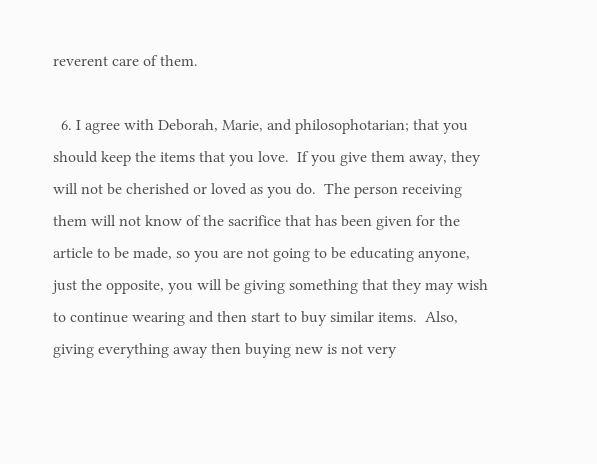reverent care of them.

  6. I agree with Deborah, Marie, and philosophotarian; that you should keep the items that you love.  If you give them away, they will not be cherished or loved as you do.  The person receiving them will not know of the sacrifice that has been given for the article to be made, so you are not going to be educating anyone, just the opposite, you will be giving something that they may wish to continue wearing and then start to buy similar items.  Also, giving everything away then buying new is not very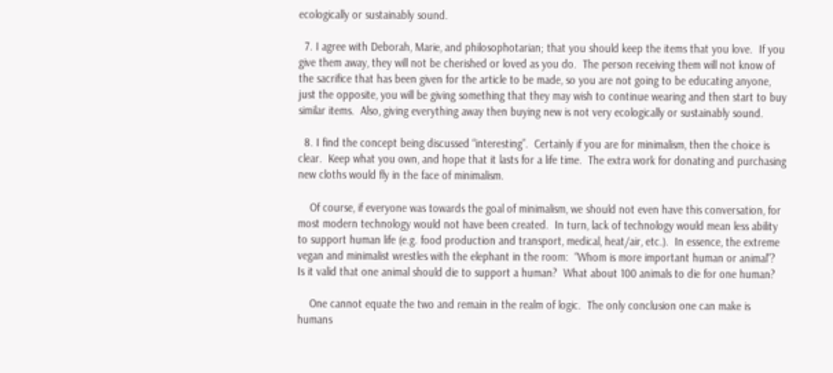ecologically or sustainably sound.

  7. I agree with Deborah, Marie, and philosophotarian; that you should keep the items that you love.  If you give them away, they will not be cherished or loved as you do.  The person receiving them will not know of the sacrifice that has been given for the article to be made, so you are not going to be educating anyone, just the opposite, you will be giving something that they may wish to continue wearing and then start to buy similar items.  Also, giving everything away then buying new is not very ecologically or sustainably sound.

  8. I find the concept being discussed “interesting”.  Certainly if you are for minimalism, then the choice is clear.  Keep what you own, and hope that it lasts for a life time.  The extra work for donating and purchasing new cloths would fly in the face of minimalism.

    Of course, if everyone was towards the goal of minimalism, we should not even have this conversation, for most modern technology would not have been created.  In turn, lack of technology would mean less ability to support human life (e.g. food production and transport, medical, heat/air, etc.).  In essence, the extreme vegan and minimalist wrestles with the elephant in the room:  “Whom is more important human or animal”?  Is it valid that one animal should die to support a human?  What about 100 animals to die for one human?

    One cannot equate the two and remain in the realm of logic.  The only conclusion one can make is humans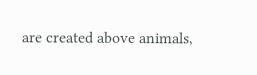are created above animals,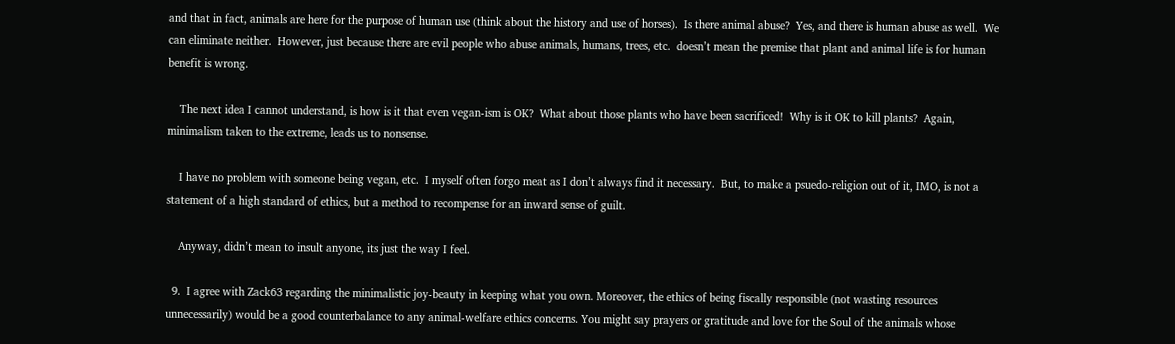and that in fact, animals are here for the purpose of human use (think about the history and use of horses).  Is there animal abuse?  Yes, and there is human abuse as well.  We can eliminate neither.  However, just because there are evil people who abuse animals, humans, trees, etc.  doesn’t mean the premise that plant and animal life is for human benefit is wrong.

    The next idea I cannot understand, is how is it that even vegan-ism is OK?  What about those plants who have been sacrificed!  Why is it OK to kill plants?  Again, minimalism taken to the extreme, leads us to nonsense.

    I have no problem with someone being vegan, etc.  I myself often forgo meat as I don’t always find it necessary.  But, to make a psuedo-religion out of it, IMO, is not a statement of a high standard of ethics, but a method to recompense for an inward sense of guilt.

    Anyway, didn’t mean to insult anyone, its just the way I feel.

  9.  I agree with Zack63 regarding the minimalistic joy-beauty in keeping what you own. Moreover, the ethics of being fiscally responsible (not wasting resources unnecessarily) would be a good counterbalance to any animal-welfare ethics concerns. You might say prayers or gratitude and love for the Soul of the animals whose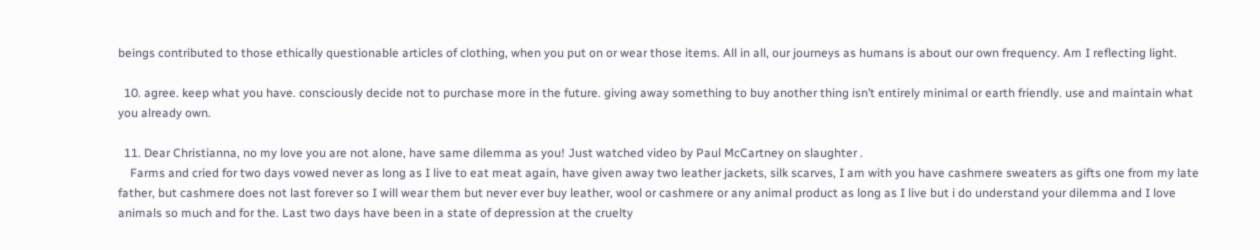beings contributed to those ethically questionable articles of clothing, when you put on or wear those items. All in all, our journeys as humans is about our own frequency. Am I reflecting light.

  10. agree. keep what you have. consciously decide not to purchase more in the future. giving away something to buy another thing isn’t entirely minimal or earth friendly. use and maintain what you already own.

  11. Dear Christianna, no my love you are not alone, have same dilemma as you! Just watched video by Paul McCartney on slaughter .
    Farms and cried for two days vowed never as long as I live to eat meat again, have given away two leather jackets, silk scarves, I am with you have cashmere sweaters as gifts one from my late father, but cashmere does not last forever so I will wear them but never ever buy leather, wool or cashmere or any animal product as long as I live but i do understand your dilemma and I love animals so much and for the. Last two days have been in a state of depression at the cruelty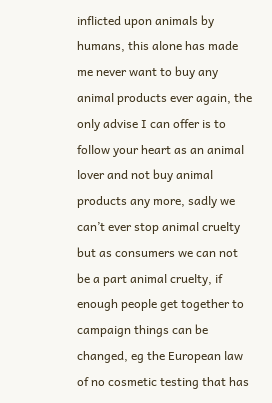inflicted upon animals by humans, this alone has made me never want to buy any animal products ever again, the only advise I can offer is to follow your heart as an animal lover and not buy animal products any more, sadly we can’t ever stop animal cruelty but as consumers we can not be a part animal cruelty, if enough people get together to campaign things can be changed, eg the European law of no cosmetic testing that has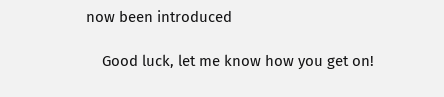now been introduced

    Good luck, let me know how you get on!